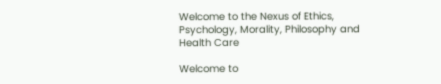Welcome to the Nexus of Ethics, Psychology, Morality, Philosophy and Health Care

Welcome to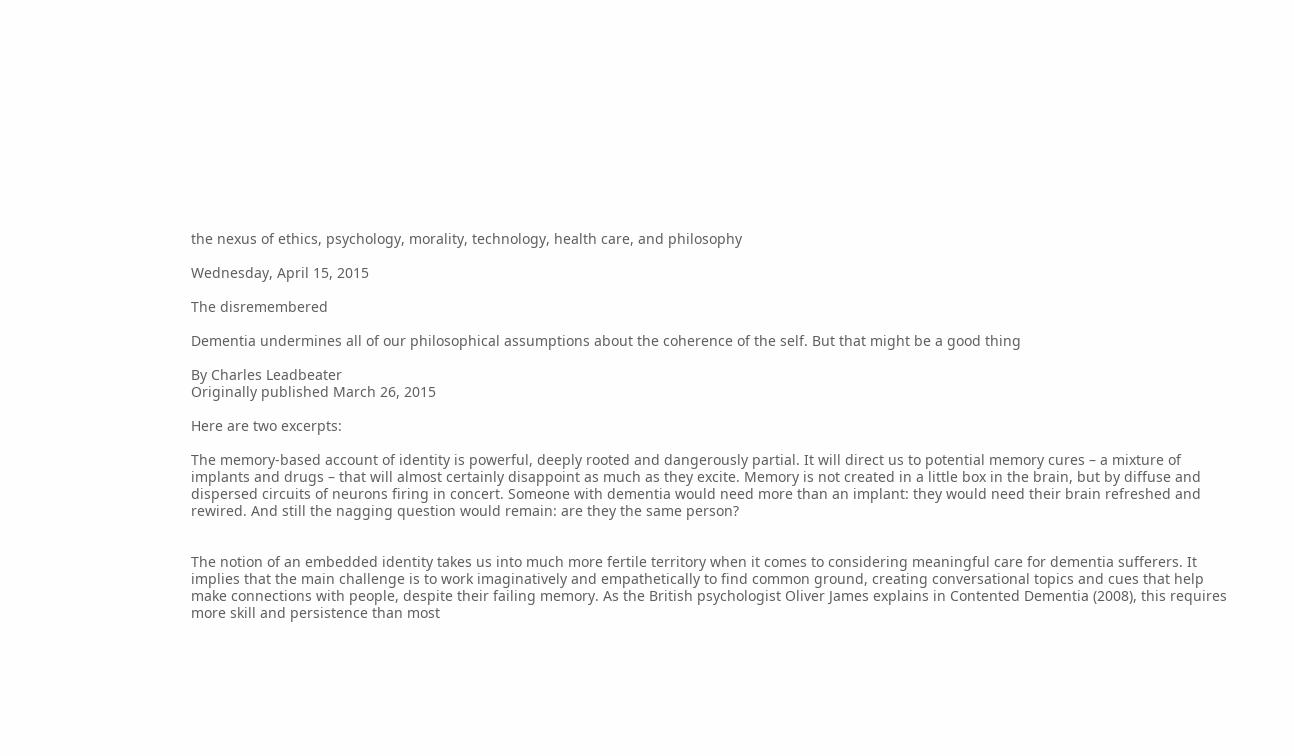the nexus of ethics, psychology, morality, technology, health care, and philosophy

Wednesday, April 15, 2015

The disremembered

Dementia undermines all of our philosophical assumptions about the coherence of the self. But that might be a good thing

By Charles Leadbeater
Originally published March 26, 2015

Here are two excerpts:

The memory-based account of identity is powerful, deeply rooted and dangerously partial. It will direct us to potential memory cures – a mixture of implants and drugs – that will almost certainly disappoint as much as they excite. Memory is not created in a little box in the brain, but by diffuse and dispersed circuits of neurons firing in concert. Someone with dementia would need more than an implant: they would need their brain refreshed and rewired. And still the nagging question would remain: are they the same person?


The notion of an embedded identity takes us into much more fertile territory when it comes to considering meaningful care for dementia sufferers. It implies that the main challenge is to work imaginatively and empathetically to find common ground, creating conversational topics and cues that help make connections with people, despite their failing memory. As the British psychologist Oliver James explains in Contented Dementia (2008), this requires more skill and persistence than most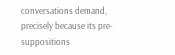conversations demand, precisely because its pre-suppositions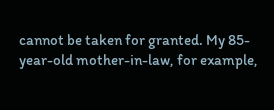cannot be taken for granted. My 85-year-old mother-in-law, for example,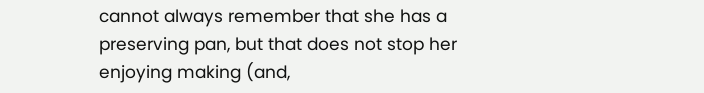cannot always remember that she has a preserving pan, but that does not stop her enjoying making (and,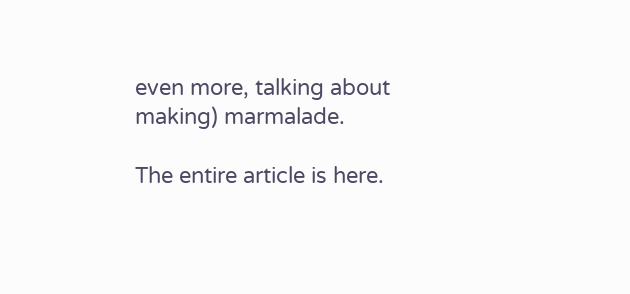even more, talking about making) marmalade.

The entire article is here.